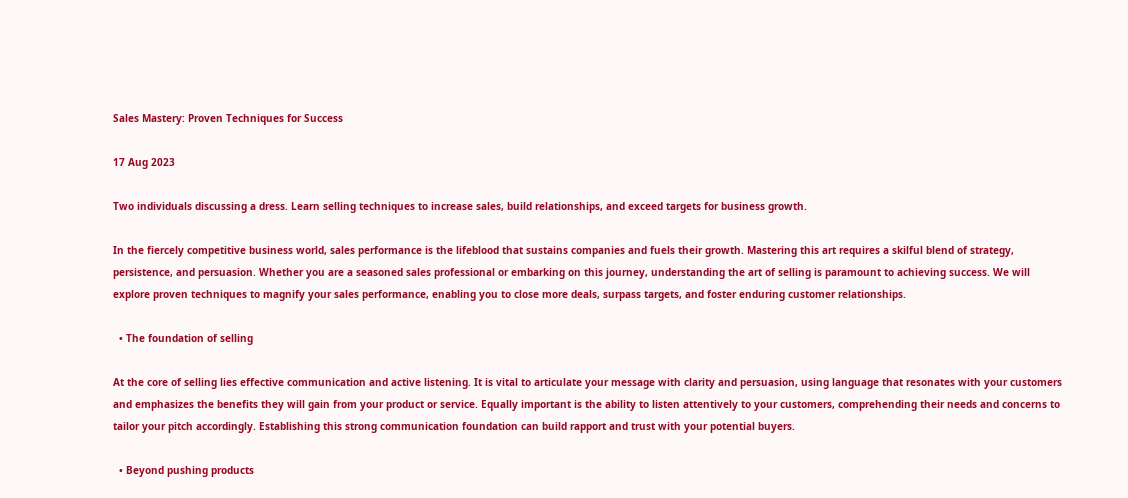Sales Mastery: Proven Techniques for Success

17 Aug 2023

Two individuals discussing a dress. Learn selling techniques to increase sales, build relationships, and exceed targets for business growth.

In the fiercely competitive business world, sales performance is the lifeblood that sustains companies and fuels their growth. Mastering this art requires a skilful blend of strategy, persistence, and persuasion. Whether you are a seasoned sales professional or embarking on this journey, understanding the art of selling is paramount to achieving success. We will explore proven techniques to magnify your sales performance, enabling you to close more deals, surpass targets, and foster enduring customer relationships.

  • The foundation of selling

At the core of selling lies effective communication and active listening. It is vital to articulate your message with clarity and persuasion, using language that resonates with your customers and emphasizes the benefits they will gain from your product or service. Equally important is the ability to listen attentively to your customers, comprehending their needs and concerns to tailor your pitch accordingly. Establishing this strong communication foundation can build rapport and trust with your potential buyers.

  • Beyond pushing products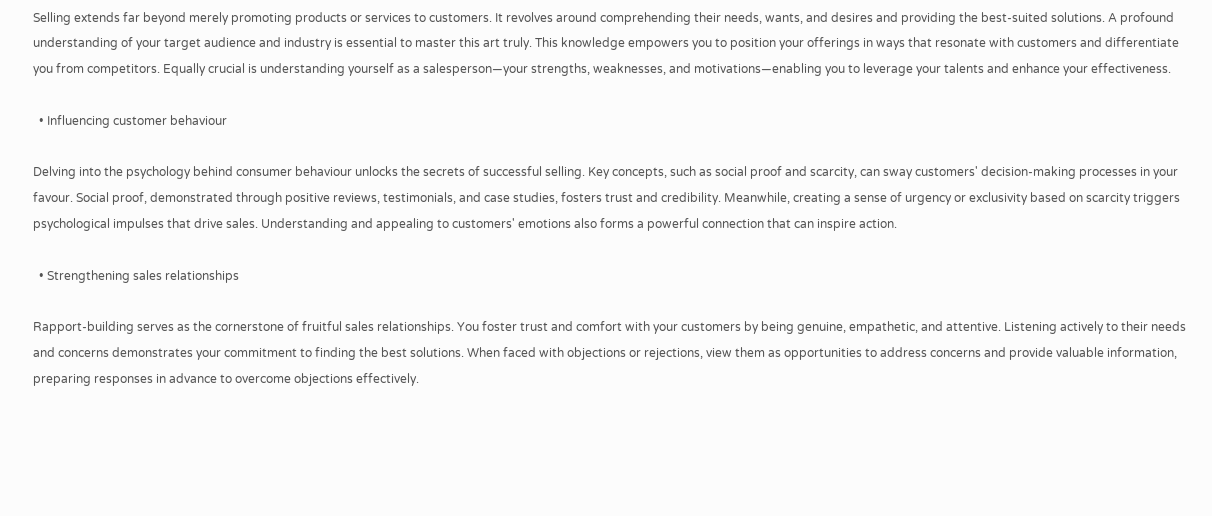Selling extends far beyond merely promoting products or services to customers. It revolves around comprehending their needs, wants, and desires and providing the best-suited solutions. A profound understanding of your target audience and industry is essential to master this art truly. This knowledge empowers you to position your offerings in ways that resonate with customers and differentiate you from competitors. Equally crucial is understanding yourself as a salesperson—your strengths, weaknesses, and motivations—enabling you to leverage your talents and enhance your effectiveness.

  • Influencing customer behaviour

Delving into the psychology behind consumer behaviour unlocks the secrets of successful selling. Key concepts, such as social proof and scarcity, can sway customers' decision-making processes in your favour. Social proof, demonstrated through positive reviews, testimonials, and case studies, fosters trust and credibility. Meanwhile, creating a sense of urgency or exclusivity based on scarcity triggers psychological impulses that drive sales. Understanding and appealing to customers' emotions also forms a powerful connection that can inspire action.

  • Strengthening sales relationships

Rapport-building serves as the cornerstone of fruitful sales relationships. You foster trust and comfort with your customers by being genuine, empathetic, and attentive. Listening actively to their needs and concerns demonstrates your commitment to finding the best solutions. When faced with objections or rejections, view them as opportunities to address concerns and provide valuable information, preparing responses in advance to overcome objections effectively.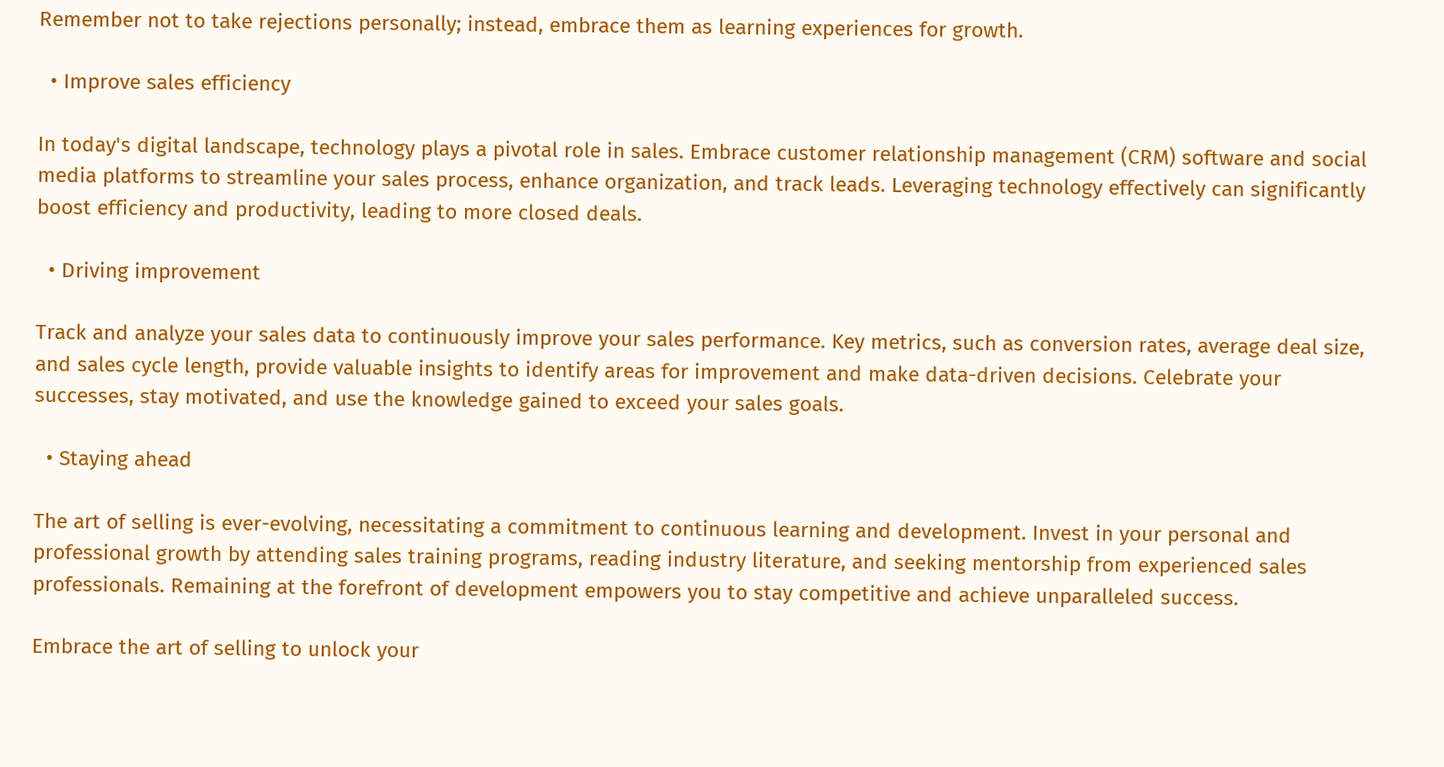Remember not to take rejections personally; instead, embrace them as learning experiences for growth.

  • Improve sales efficiency

In today's digital landscape, technology plays a pivotal role in sales. Embrace customer relationship management (CRM) software and social media platforms to streamline your sales process, enhance organization, and track leads. Leveraging technology effectively can significantly boost efficiency and productivity, leading to more closed deals.

  • Driving improvement

Track and analyze your sales data to continuously improve your sales performance. Key metrics, such as conversion rates, average deal size, and sales cycle length, provide valuable insights to identify areas for improvement and make data-driven decisions. Celebrate your successes, stay motivated, and use the knowledge gained to exceed your sales goals.

  • Staying ahead

The art of selling is ever-evolving, necessitating a commitment to continuous learning and development. Invest in your personal and professional growth by attending sales training programs, reading industry literature, and seeking mentorship from experienced sales professionals. Remaining at the forefront of development empowers you to stay competitive and achieve unparalleled success.

Embrace the art of selling to unlock your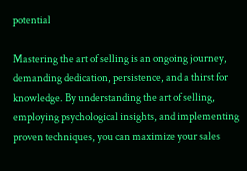potential

Mastering the art of selling is an ongoing journey, demanding dedication, persistence, and a thirst for knowledge. By understanding the art of selling, employing psychological insights, and implementing proven techniques, you can maximize your sales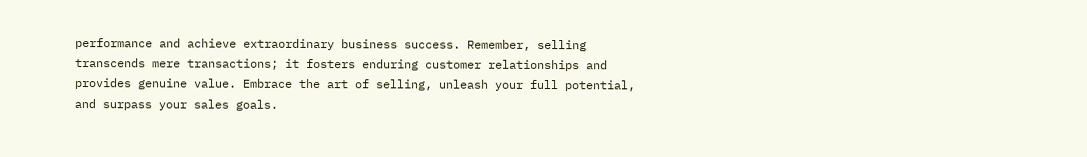performance and achieve extraordinary business success. Remember, selling transcends mere transactions; it fosters enduring customer relationships and provides genuine value. Embrace the art of selling, unleash your full potential, and surpass your sales goals.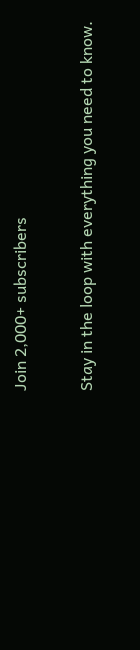Join 2,000+ subscribers

Stay in the loop with everything you need to know.